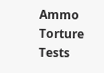Ammo Torture Tests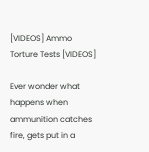[VIDEOS] Ammo Torture Tests [VIDEOS]

Ever wonder what happens when ammunition catches fire, gets put in a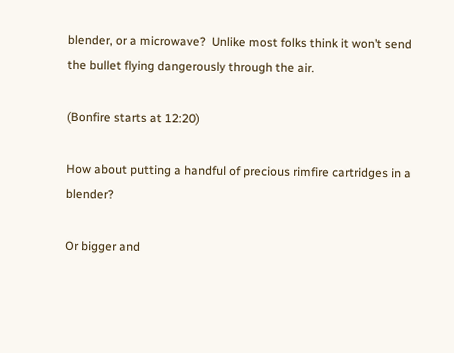blender, or a microwave?  Unlike most folks think it won’t send the bullet flying dangerously through the air.

(Bonfire starts at 12:20)

How about putting a handful of precious rimfire cartridges in a blender?

Or bigger and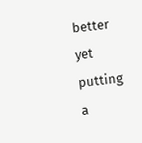better yet putting a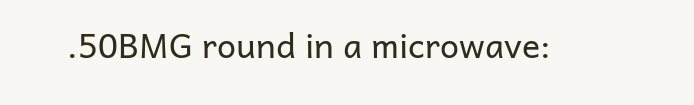.50BMG round in a microwave: